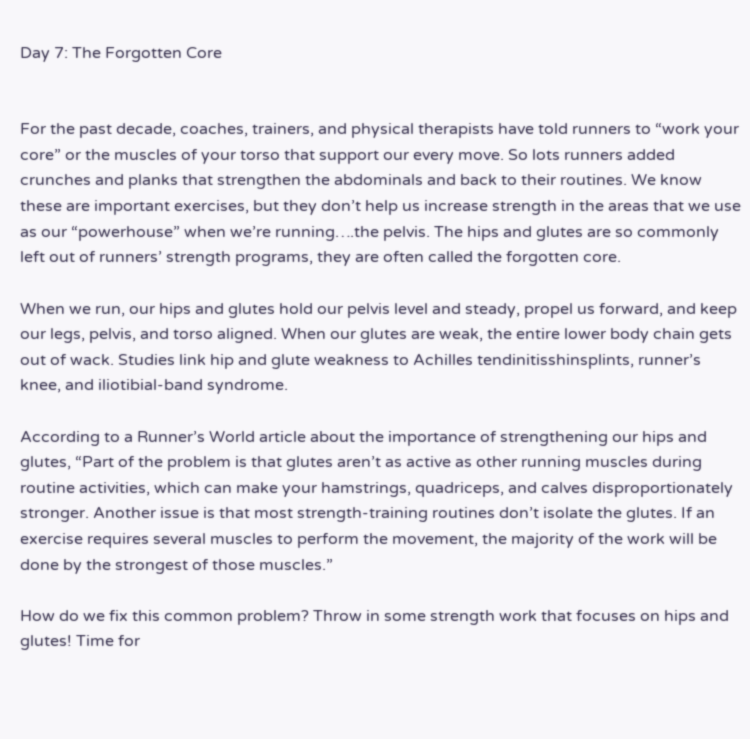Day 7: The Forgotten Core


For the past decade, coaches, trainers, and physical therapists have told runners to “work your core” or the muscles of your torso that support our every move. So lots runners added crunches and planks that strengthen the abdominals and back to their routines. We know these are important exercises, but they don’t help us increase strength in the areas that we use as our “powerhouse” when we’re running….the pelvis. The hips and glutes are so commonly left out of runners’ strength programs, they are often called the forgotten core.

When we run, our hips and glutes hold our pelvis level and steady, propel us forward, and keep our legs, pelvis, and torso aligned. When our glutes are weak, the entire lower body chain gets out of wack. Studies link hip and glute weakness to Achilles tendinitisshinsplints, runner’s knee, and iliotibial-band syndrome.

According to a Runner’s World article about the importance of strengthening our hips and glutes, “Part of the problem is that glutes aren’t as active as other running muscles during routine activities, which can make your hamstrings, quadriceps, and calves disproportionately stronger. Another issue is that most strength-training routines don’t isolate the glutes. If an exercise requires several muscles to perform the movement, the majority of the work will be done by the strongest of those muscles.”

How do we fix this common problem? Throw in some strength work that focuses on hips and glutes! Time for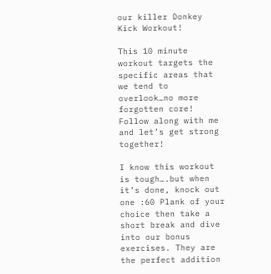our killer Donkey Kick Workout!

This 10 minute workout targets the specific areas that we tend to overlook…no more forgotten core! Follow along with me and let’s get strong together!

I know this workout is tough….but when it’s done, knock out one :60 Plank of your choice then take a short break and dive into our bonus exercises. They are the perfect addition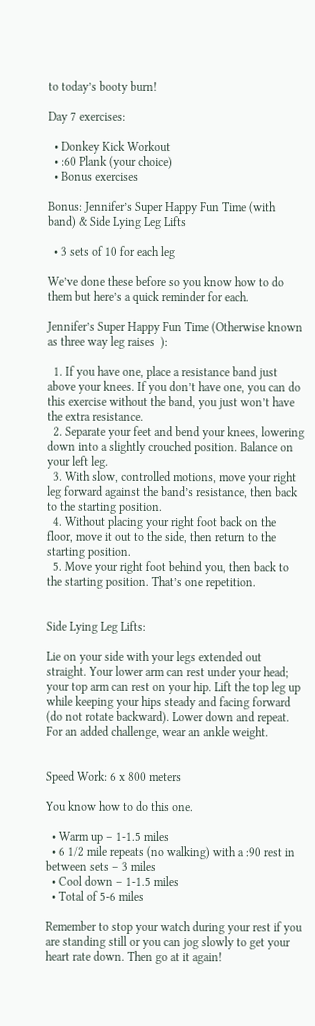to today’s booty burn!

Day 7 exercises:

  • Donkey Kick Workout
  • :60 Plank (your choice)
  • Bonus exercises

Bonus: Jennifer’s Super Happy Fun Time (with band) & Side Lying Leg Lifts

  • 3 sets of 10 for each leg

We’ve done these before so you know how to do them but here’s a quick reminder for each.

Jennifer’s Super Happy Fun Time (Otherwise known as three way leg raises  ):

  1. If you have one, place a resistance band just above your knees. If you don’t have one, you can do this exercise without the band, you just won’t have the extra resistance.
  2. Separate your feet and bend your knees, lowering down into a slightly crouched position. Balance on your left leg.
  3. With slow, controlled motions, move your right leg forward against the band’s resistance, then back to the starting position.
  4. Without placing your right foot back on the floor, move it out to the side, then return to the starting position.
  5. Move your right foot behind you, then back to the starting position. That’s one repetition.


Side Lying Leg Lifts:

Lie on your side with your legs extended out straight. Your lower arm can rest under your head; your top arm can rest on your hip. Lift the top leg up while keeping your hips steady and facing forward (do not rotate backward). Lower down and repeat. For an added challenge, wear an ankle weight.


Speed Work: 6 x 800 meters

You know how to do this one.

  • Warm up – 1-1.5 miles
  • 6 1/2 mile repeats (no walking) with a :90 rest in between sets – 3 miles
  • Cool down – 1-1.5 miles
  • Total of 5-6 miles

Remember to stop your watch during your rest if you are standing still or you can jog slowly to get your heart rate down. Then go at it again!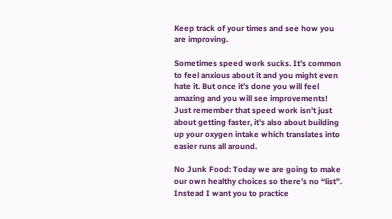Keep track of your times and see how you are improving.

Sometimes speed work sucks. It’s common to feel anxious about it and you might even hate it. But once it’s done you will feel amazing and you will see improvements! Just remember that speed work isn’t just about getting faster, it’s also about building up your oxygen intake which translates into easier runs all around.

No Junk Food: Today we are going to make our own healthy choices so there’s no “list”. Instead I want you to practice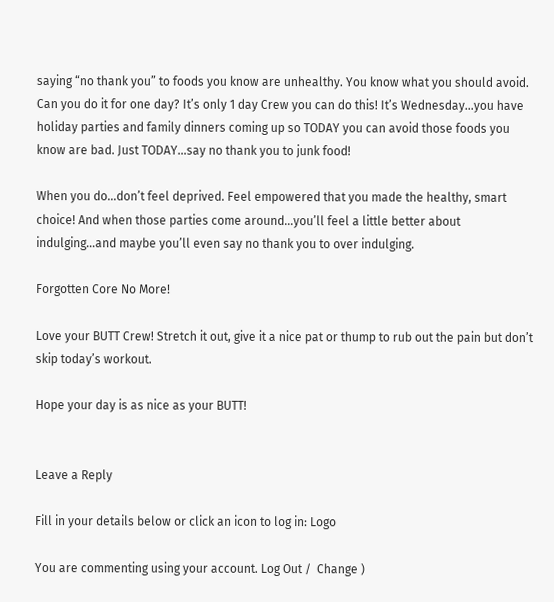saying “no thank you” to foods you know are unhealthy. You know what you should avoid. Can you do it for one day? It’s only 1 day Crew you can do this! It’s Wednesday…you have holiday parties and family dinners coming up so TODAY you can avoid those foods you know are bad. Just TODAY…say no thank you to junk food!

When you do…don’t feel deprived. Feel empowered that you made the healthy, smart choice! And when those parties come around…you’ll feel a little better about indulging…and maybe you’ll even say no thank you to over indulging.

Forgotten Core No More!

Love your BUTT Crew! Stretch it out, give it a nice pat or thump to rub out the pain but don’t skip today’s workout.

Hope your day is as nice as your BUTT!


Leave a Reply

Fill in your details below or click an icon to log in: Logo

You are commenting using your account. Log Out /  Change )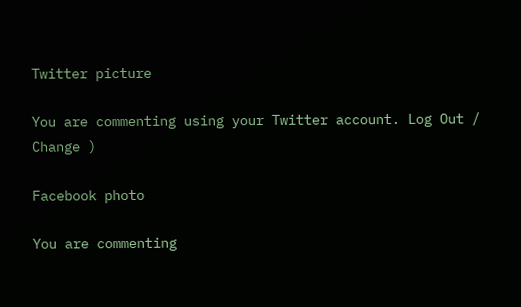Twitter picture

You are commenting using your Twitter account. Log Out /  Change )

Facebook photo

You are commenting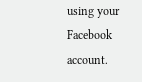using your Facebook account.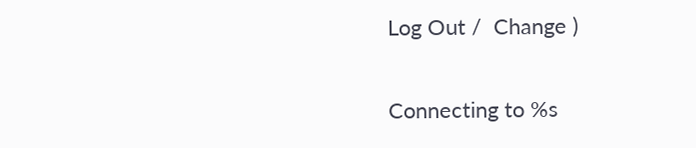Log Out /  Change )

Connecting to %s